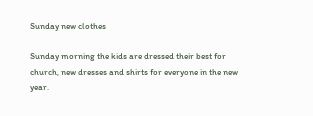Sunday new clothes

Sunday morning the kids are dressed their best for church, new dresses and shirts for everyone in the new year.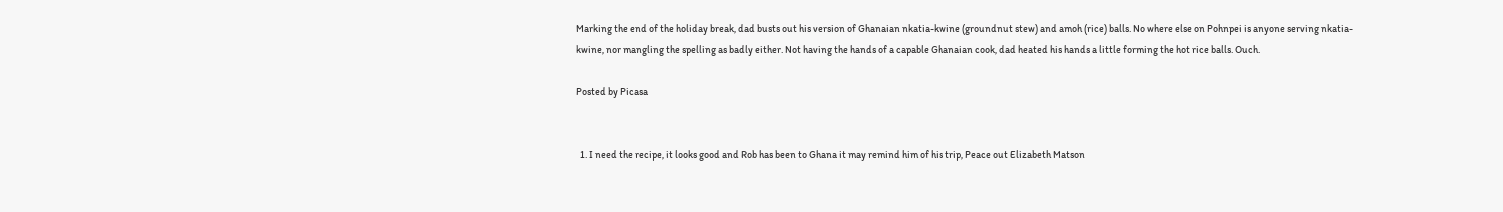Marking the end of the holiday break, dad busts out his version of Ghanaian nkatia-kwine (groundnut stew) and amoh (rice) balls. No where else on Pohnpei is anyone serving nkatia-kwine, nor mangling the spelling as badly either. Not having the hands of a capable Ghanaian cook, dad heated his hands a little forming the hot rice balls. Ouch.

Posted by Picasa


  1. I need the recipe, it looks good and Rob has been to Ghana it may remind him of his trip, Peace out Elizabeth Matson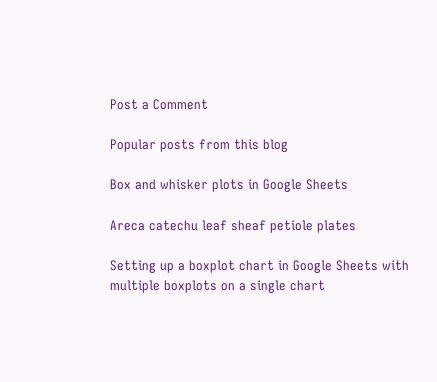Post a Comment

Popular posts from this blog

Box and whisker plots in Google Sheets

Areca catechu leaf sheaf petiole plates

Setting up a boxplot chart in Google Sheets with multiple boxplots on a single chart